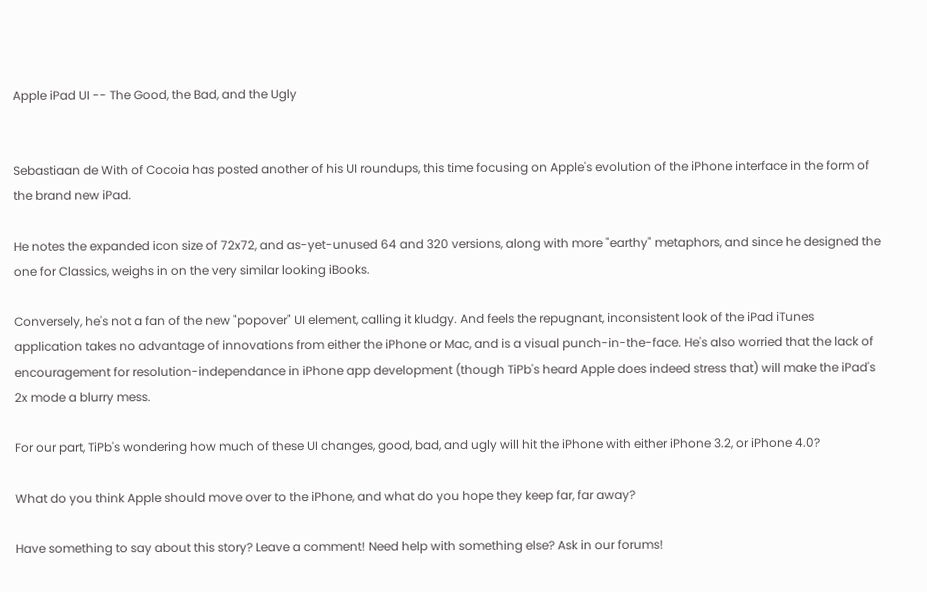Apple iPad UI -- The Good, the Bad, and the Ugly


Sebastiaan de With of Cocoia has posted another of his UI roundups, this time focusing on Apple's evolution of the iPhone interface in the form of the brand new iPad.

He notes the expanded icon size of 72x72, and as-yet-unused 64 and 320 versions, along with more "earthy" metaphors, and since he designed the one for Classics, weighs in on the very similar looking iBooks.

Conversely, he's not a fan of the new "popover" UI element, calling it kludgy. And feels the repugnant, inconsistent look of the iPad iTunes application takes no advantage of innovations from either the iPhone or Mac, and is a visual punch-in-the-face. He's also worried that the lack of encouragement for resolution-independance in iPhone app development (though TiPb's heard Apple does indeed stress that) will make the iPad's 2x mode a blurry mess.

For our part, TiPb's wondering how much of these UI changes, good, bad, and ugly will hit the iPhone with either iPhone 3.2, or iPhone 4.0?

What do you think Apple should move over to the iPhone, and what do you hope they keep far, far away?

Have something to say about this story? Leave a comment! Need help with something else? Ask in our forums!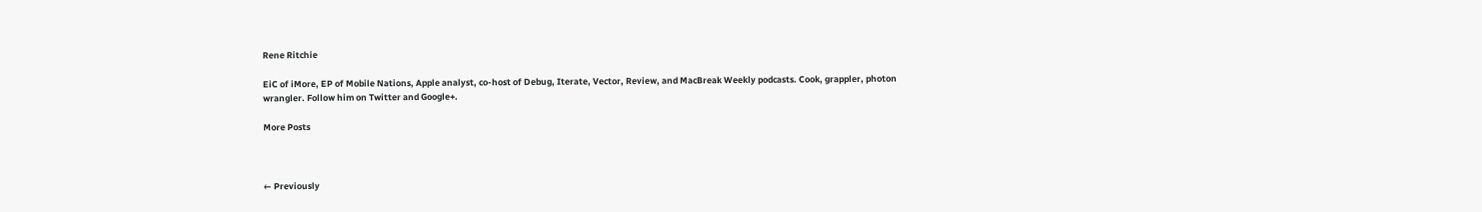Rene Ritchie

EiC of iMore, EP of Mobile Nations, Apple analyst, co-host of Debug, Iterate, Vector, Review, and MacBreak Weekly podcasts. Cook, grappler, photon wrangler. Follow him on Twitter and Google+.

More Posts



← Previously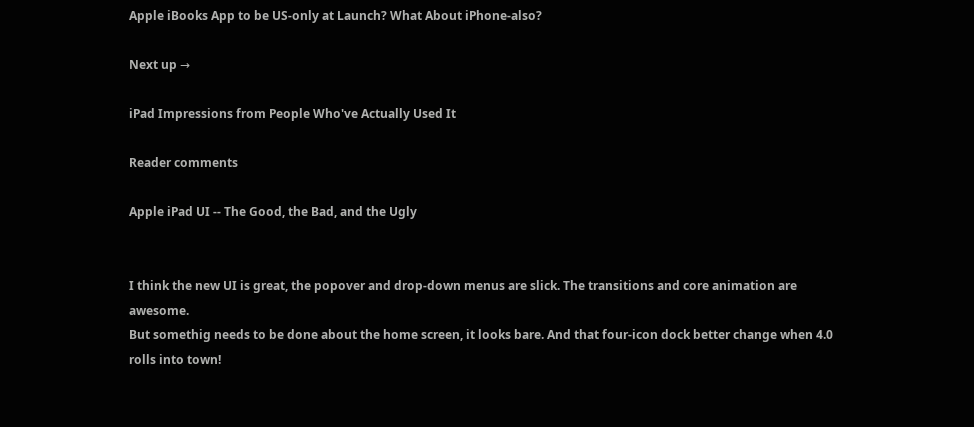Apple iBooks App to be US-only at Launch? What About iPhone-also?

Next up →

iPad Impressions from People Who've Actually Used It

Reader comments

Apple iPad UI -- The Good, the Bad, and the Ugly


I think the new UI is great, the popover and drop-down menus are slick. The transitions and core animation are awesome.
But somethig needs to be done about the home screen, it looks bare. And that four-icon dock better change when 4.0 rolls into town!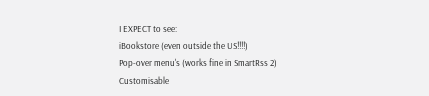I EXPECT to see:
iBookstore (even outside the US!!!!)
Pop-over menu's (works fine in SmartRss 2)
Customisable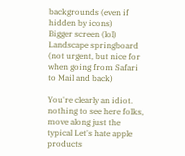backgrounds (even if hidden by icons)
Bigger screen (lol)
Landscape springboard (not urgent, but nice for when going from Safari to Mail and back)

You're clearly an idiot.
nothing to see here folks, move along just the typical Let's hate apple products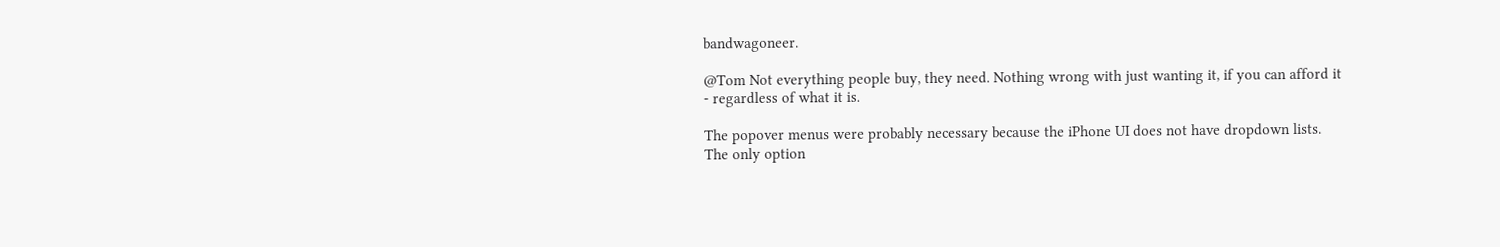bandwagoneer.

@Tom Not everything people buy, they need. Nothing wrong with just wanting it, if you can afford it - regardless of what it is.

The popover menus were probably necessary because the iPhone UI does not have dropdown lists. The only option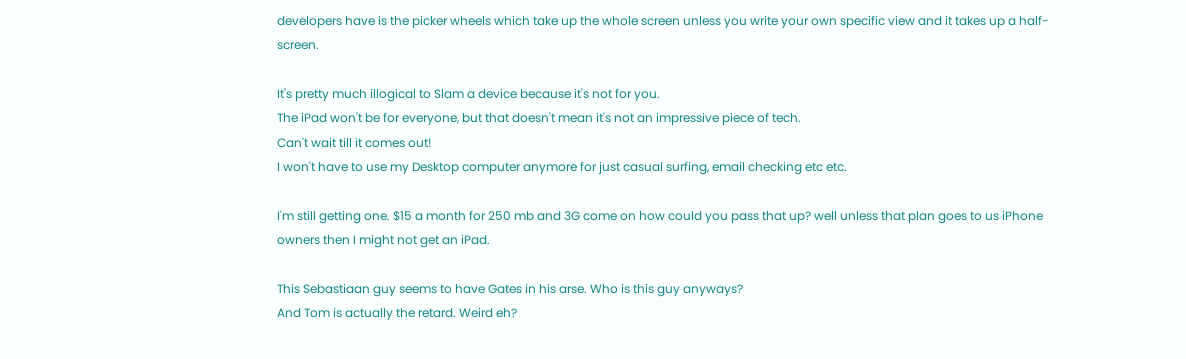developers have is the picker wheels which take up the whole screen unless you write your own specific view and it takes up a half-screen.

It's pretty much illogical to Slam a device because it's not for you.
The iPad won't be for everyone, but that doesn't mean it's not an impressive piece of tech.
Can't wait till it comes out!
I won't have to use my Desktop computer anymore for just casual surfing, email checking etc etc.

I'm still getting one. $15 a month for 250 mb and 3G come on how could you pass that up? well unless that plan goes to us iPhone owners then I might not get an iPad.

This Sebastiaan guy seems to have Gates in his arse. Who is this guy anyways?
And Tom is actually the retard. Weird eh?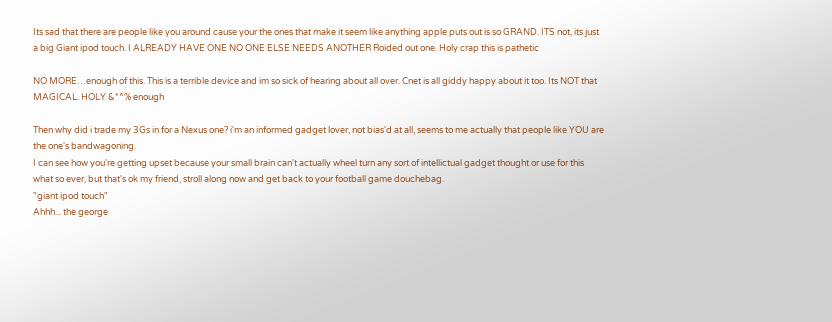Its sad that there are people like you around cause your the ones that make it seem like anything apple puts out is so GRAND. ITS not, its just a big Giant ipod touch. I ALREADY HAVE ONE NO ONE ELSE NEEDS ANOTHER Roided out one. Holy crap this is pathetic

NO MORE…enough of this. This is a terrible device and im so sick of hearing about all over. Cnet is all giddy happy about it too. Its NOT that MAGICAL. HOLY &*^% enough

Then why did i trade my 3Gs in for a Nexus one? i'm an informed gadget lover, not bias'd at all, seems to me actually that people like YOU are the one's bandwagoning.
I can see how you're getting upset because your small brain can't actually wheel turn any sort of intellictual gadget thought or use for this what so ever, but that's ok my friend, stroll along now and get back to your football game douchebag.
"giant ipod touch"
Ahhh... the george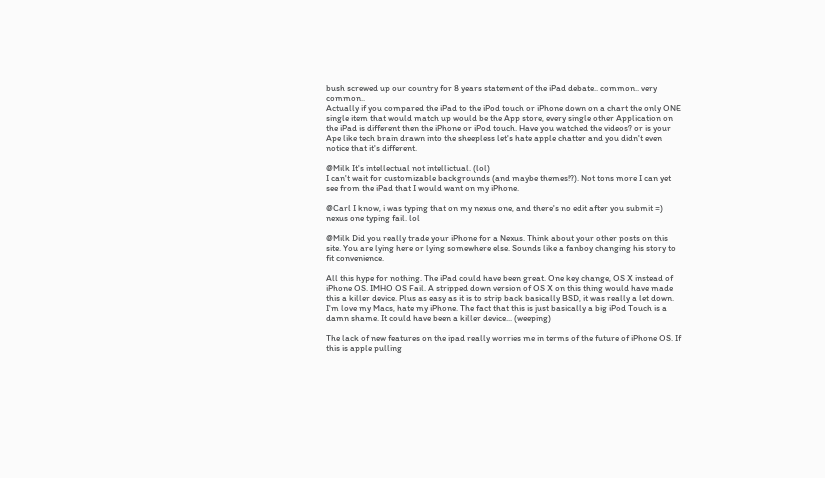bush screwed up our country for 8 years statement of the iPad debate.. common.. very common..
Actually if you compared the iPad to the iPod touch or iPhone down on a chart the only ONE single item that would match up would be the App store, every single other Application on the iPad is different then the iPhone or iPod touch. Have you watched the videos? or is your Ape like tech brain drawn into the sheepless let's hate apple chatter and you didn't even notice that it's different.

@Milk It's intellectual not intellictual. (lol)
I can't wait for customizable backgrounds (and maybe themes!?). Not tons more I can yet see from the iPad that I would want on my iPhone.

@Carl I know, i was typing that on my nexus one, and there's no edit after you submit =) nexus one typing fail. lol

@Milk Did you really trade your iPhone for a Nexus. Think about your other posts on this site. You are lying here or lying somewhere else. Sounds like a fanboy changing his story to fit convenience.

All this hype for nothing. The iPad could have been great. One key change, OS X instead of iPhone OS. IMHO OS Fail. A stripped down version of OS X on this thing would have made this a killer device. Plus as easy as it is to strip back basically BSD, it was really a let down. I'm love my Macs, hate my iPhone. The fact that this is just basically a big iPod Touch is a damn shame. It could have been a killer device... (weeping)

The lack of new features on the ipad really worries me in terms of the future of iPhone OS. If this is apple pulling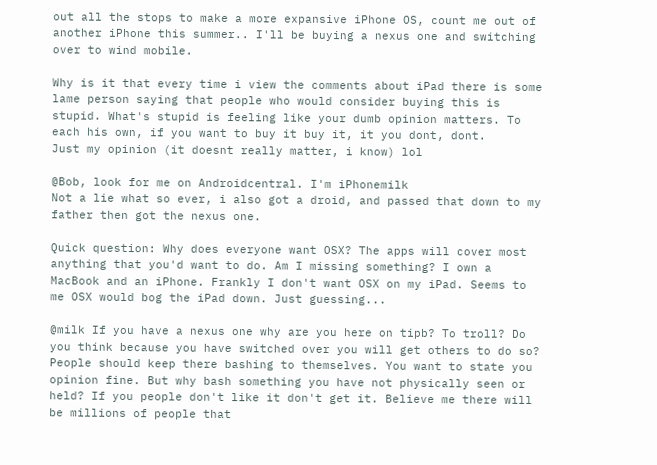out all the stops to make a more expansive iPhone OS, count me out of another iPhone this summer.. I'll be buying a nexus one and switching over to wind mobile.

Why is it that every time i view the comments about iPad there is some lame person saying that people who would consider buying this is stupid. What's stupid is feeling like your dumb opinion matters. To each his own, if you want to buy it buy it, it you dont, dont.
Just my opinion (it doesnt really matter, i know) lol

@Bob, look for me on Androidcentral. I'm iPhonemilk
Not a lie what so ever, i also got a droid, and passed that down to my father then got the nexus one.

Quick question: Why does everyone want OSX? The apps will cover most anything that you'd want to do. Am I missing something? I own a MacBook and an iPhone. Frankly I don't want OSX on my iPad. Seems to me OSX would bog the iPad down. Just guessing...

@milk If you have a nexus one why are you here on tipb? To troll? Do you think because you have switched over you will get others to do so? People should keep there bashing to themselves. You want to state you opinion fine. But why bash something you have not physically seen or held? If you people don't like it don't get it. Believe me there will be millions of people that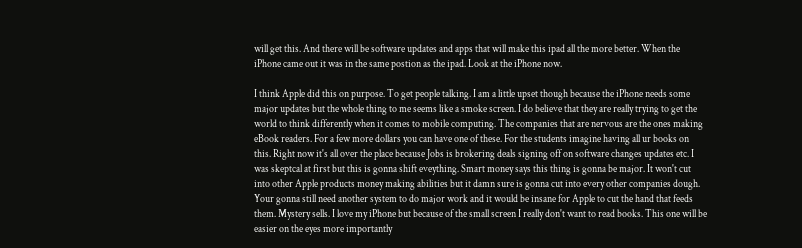will get this. And there will be software updates and apps that will make this ipad all the more better. When the iPhone came out it was in the same postion as the ipad. Look at the iPhone now.

I think Apple did this on purpose. To get people talking. I am a little upset though because the iPhone needs some major updates but the whole thing to me seems like a smoke screen. I do believe that they are really trying to get the world to think differently when it comes to mobile computing. The companies that are nervous are the ones making eBook readers. For a few more dollars you can have one of these. For the students imagine having all ur books on this. Right now it's all over the place because Jobs is brokering deals signing off on software changes updates etc. I was skeptcal at first but this is gonna shift eveything. Smart money says this thing is gonna be major. It won't cut into other Apple products money making abilities but it damn sure is gonna cut into every other companies dough. Your gonna still need another system to do major work and it would be insane for Apple to cut the hand that feeds them. Mystery sells. I love my iPhone but because of the small screen I really don't want to read books. This one will be easier on the eyes more importantly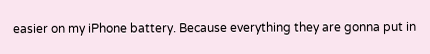easier on my iPhone battery. Because everything they are gonna put in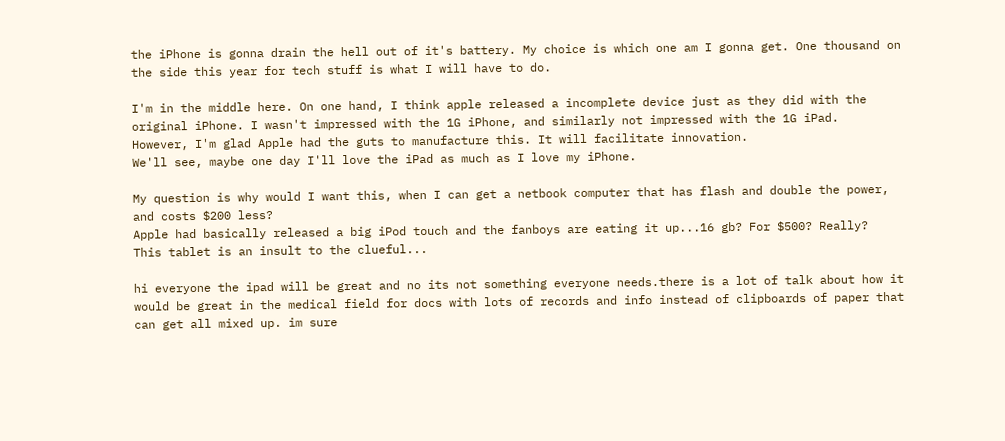the iPhone is gonna drain the hell out of it's battery. My choice is which one am I gonna get. One thousand on the side this year for tech stuff is what I will have to do.

I'm in the middle here. On one hand, I think apple released a incomplete device just as they did with the original iPhone. I wasn't impressed with the 1G iPhone, and similarly not impressed with the 1G iPad.
However, I'm glad Apple had the guts to manufacture this. It will facilitate innovation.
We'll see, maybe one day I'll love the iPad as much as I love my iPhone.

My question is why would I want this, when I can get a netbook computer that has flash and double the power, and costs $200 less?
Apple had basically released a big iPod touch and the fanboys are eating it up...16 gb? For $500? Really?
This tablet is an insult to the clueful...

hi everyone the ipad will be great and no its not something everyone needs.there is a lot of talk about how it would be great in the medical field for docs with lots of records and info instead of clipboards of paper that can get all mixed up. im sure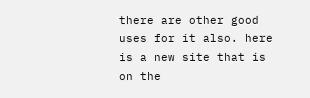there are other good uses for it also. here is a new site that is on the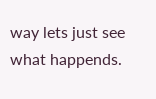way lets just see what happends.